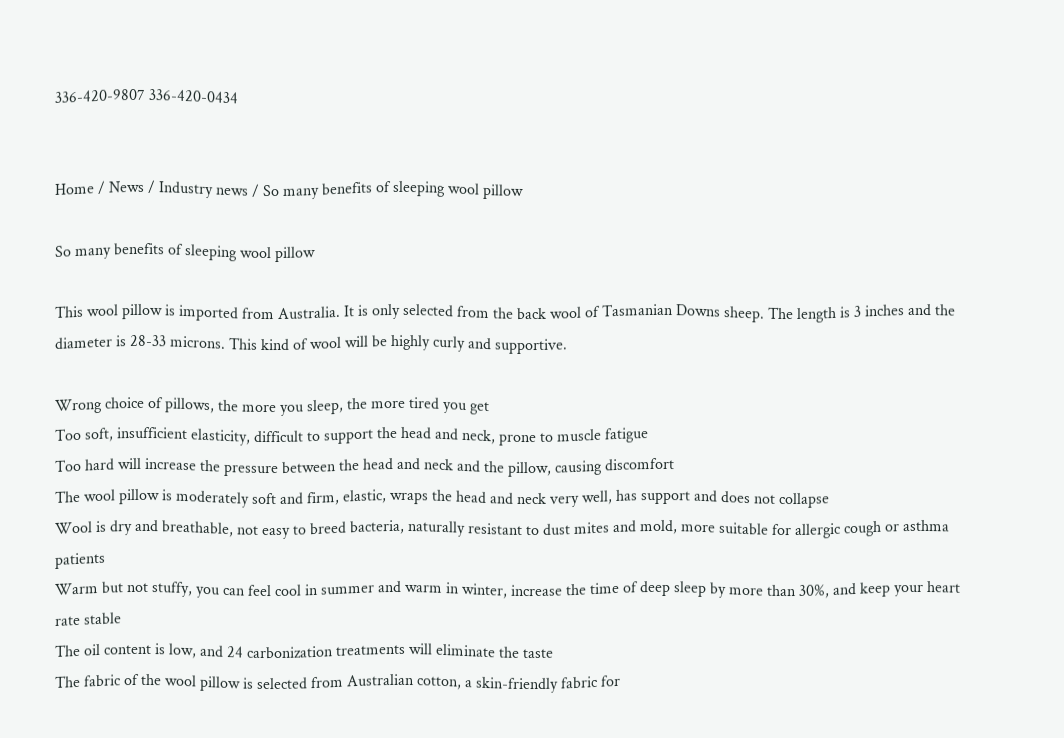336-420-9807 336-420-0434


Home / News / Industry news / So many benefits of sleeping wool pillow

So many benefits of sleeping wool pillow

This wool pillow is imported from Australia. It is only selected from the back wool of Tasmanian Downs sheep. The length is 3 inches and the diameter is 28-33 microns. This kind of wool will be highly curly and supportive.

Wrong choice of pillows, the more you sleep, the more tired you get
Too soft, insufficient elasticity, difficult to support the head and neck, prone to muscle fatigue
Too hard will increase the pressure between the head and neck and the pillow, causing discomfort
The wool pillow is moderately soft and firm, elastic, wraps the head and neck very well, has support and does not collapse
Wool is dry and breathable, not easy to breed bacteria, naturally resistant to dust mites and mold, more suitable for allergic cough or asthma patients
Warm but not stuffy, you can feel cool in summer and warm in winter, increase the time of deep sleep by more than 30%, and keep your heart rate stable
The oil content is low, and 24 carbonization treatments will eliminate the taste
The fabric of the wool pillow is selected from Australian cotton, a skin-friendly fabric for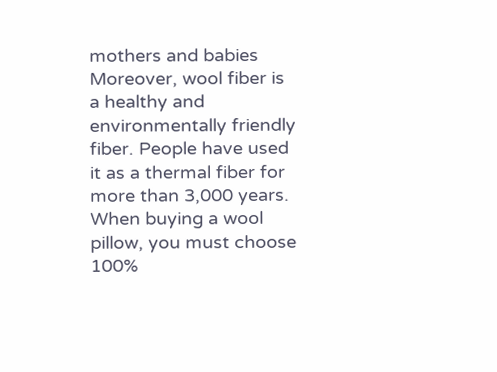mothers and babies
Moreover, wool fiber is a healthy and environmentally friendly fiber. People have used it as a thermal fiber for more than 3,000 years.
When buying a wool pillow, you must choose 100%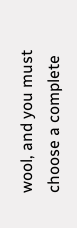wool, and you must choose a complete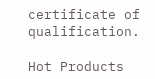certificate of qualification.

Hot Products